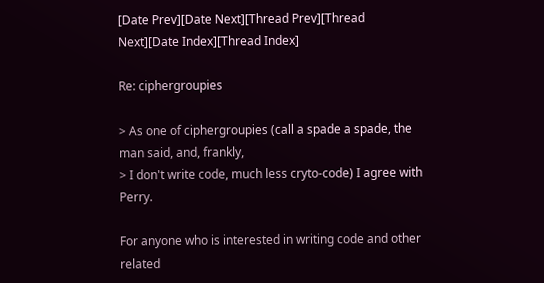[Date Prev][Date Next][Thread Prev][Thread Next][Date Index][Thread Index]

Re: ciphergroupies

> As one of ciphergroupies (call a spade a spade, the man said, and, frankly,
> I don't write code, much less cryto-code) I agree with Perry.

For anyone who is interested in writing code and other related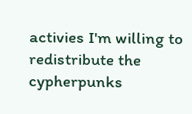activies I'm willing to redistribute the cypherpunks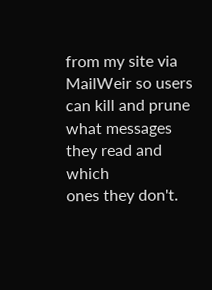from my site via
MailWeir so users can kill and prune what messages they read and which
ones they don't.